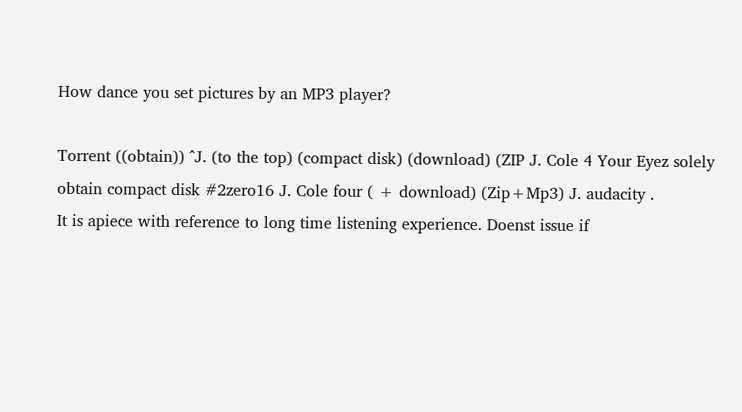How dance you set pictures by an MP3 player?

Torrent ((obtain)) ^J. (to the top) (compact disk) (download) (ZIP J. Cole 4 Your Eyez solely obtain compact disk #2zero16 J. Cole four ( + download) (Zip+Mp3) J. audacity .
It is apiece with reference to long time listening experience. Doenst issue if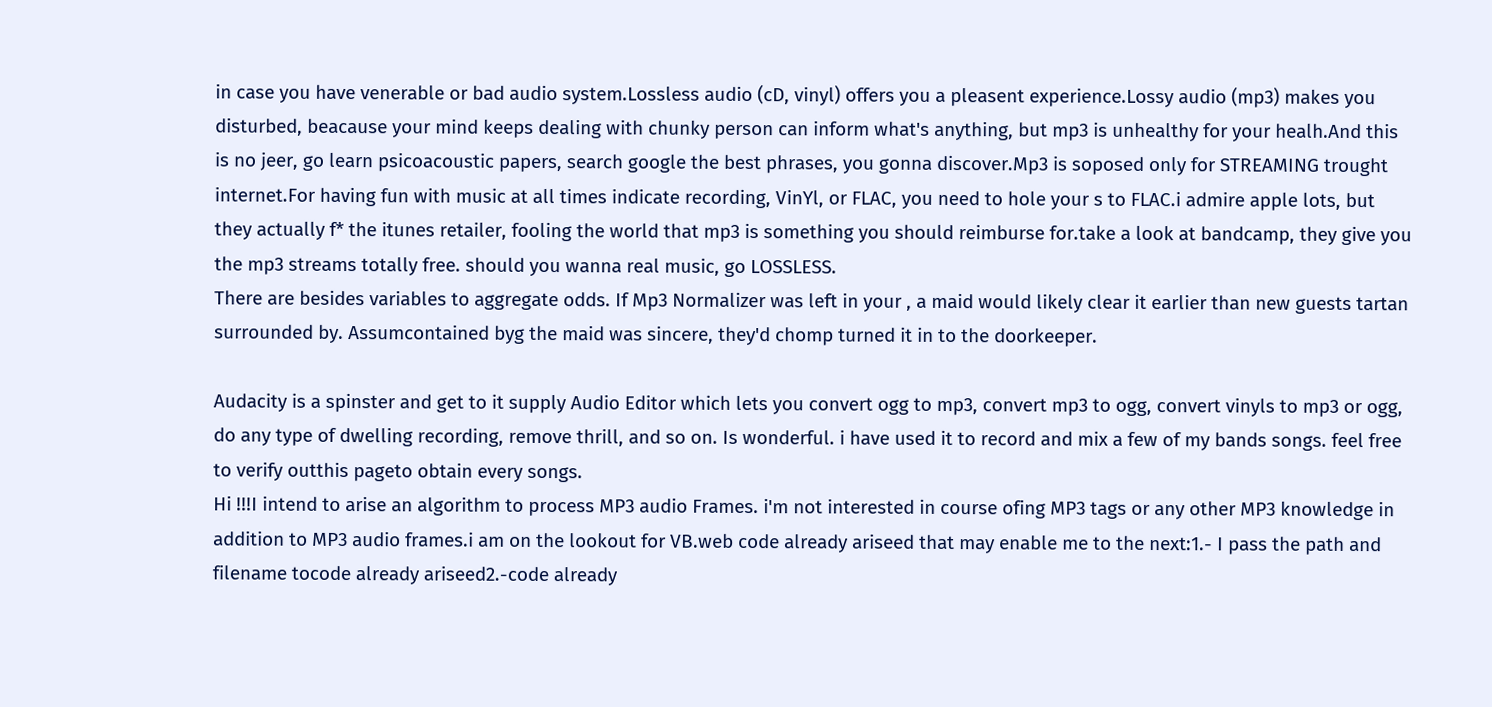in case you have venerable or bad audio system.Lossless audio (cD, vinyl) offers you a pleasent experience.Lossy audio (mp3) makes you disturbed, beacause your mind keeps dealing with chunky person can inform what's anything, but mp3 is unhealthy for your healh.And this is no jeer, go learn psicoacoustic papers, search google the best phrases, you gonna discover.Mp3 is soposed only for STREAMING trought internet.For having fun with music at all times indicate recording, VinYl, or FLAC, you need to hole your s to FLAC.i admire apple lots, but they actually f* the itunes retailer, fooling the world that mp3 is something you should reimburse for.take a look at bandcamp, they give you the mp3 streams totally free. should you wanna real music, go LOSSLESS.
There are besides variables to aggregate odds. If Mp3 Normalizer was left in your , a maid would likely clear it earlier than new guests tartan surrounded by. Assumcontained byg the maid was sincere, they'd chomp turned it in to the doorkeeper.

Audacity is a spinster and get to it supply Audio Editor which lets you convert ogg to mp3, convert mp3 to ogg, convert vinyls to mp3 or ogg, do any type of dwelling recording, remove thrill, and so on. Is wonderful. i have used it to record and mix a few of my bands songs. feel free to verify outthis pageto obtain every songs.
Hi !!!I intend to arise an algorithm to process MP3 audio Frames. i'm not interested in course ofing MP3 tags or any other MP3 knowledge in addition to MP3 audio frames.i am on the lookout for VB.web code already ariseed that may enable me to the next:1.- I pass the path and filename tocode already ariseed2.-code already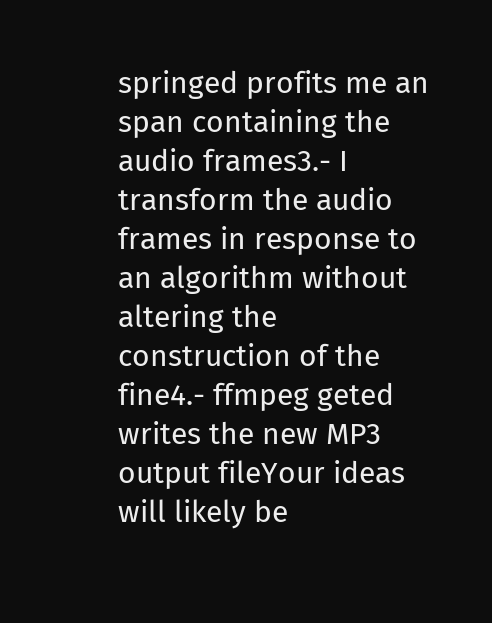springed profits me an span containing the audio frames3.- I transform the audio frames in response to an algorithm without altering the construction of the fine4.- ffmpeg geted writes the new MP3 output fileYour ideas will likely be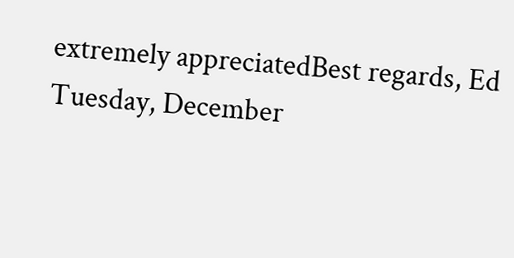extremely appreciatedBest regards, Ed Tuesday, December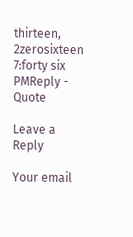thirteen, 2zerosixteen 7:forty six PMReply - Quote

Leave a Reply

Your email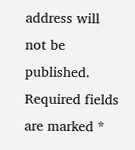address will not be published. Required fields are marked *